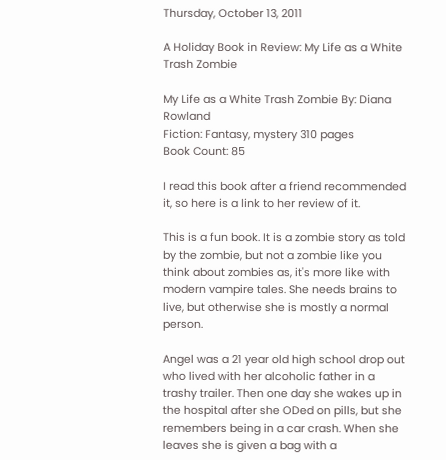Thursday, October 13, 2011

A Holiday Book in Review: My Life as a White Trash Zombie

My Life as a White Trash Zombie By: Diana Rowland
Fiction: Fantasy, mystery 310 pages
Book Count: 85

I read this book after a friend recommended it, so here is a link to her review of it.

This is a fun book. It is a zombie story as told by the zombie, but not a zombie like you think about zombies as, it's more like with modern vampire tales. She needs brains to live, but otherwise she is mostly a normal person.

Angel was a 21 year old high school drop out who lived with her alcoholic father in a trashy trailer. Then one day she wakes up in the hospital after she ODed on pills, but she remembers being in a car crash. When she leaves she is given a bag with a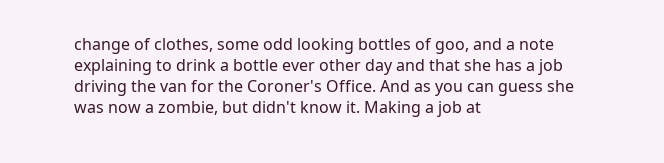change of clothes, some odd looking bottles of goo, and a note explaining to drink a bottle ever other day and that she has a job driving the van for the Coroner's Office. And as you can guess she was now a zombie, but didn't know it. Making a job at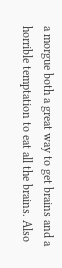a morgue both a great way to get brains and a horrible temptation to eat all the brains. Also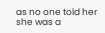as no one told her she was a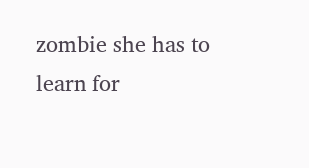zombie she has to learn for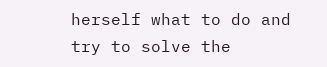herself what to do and try to solve the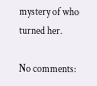mystery of who turned her.

No comments: